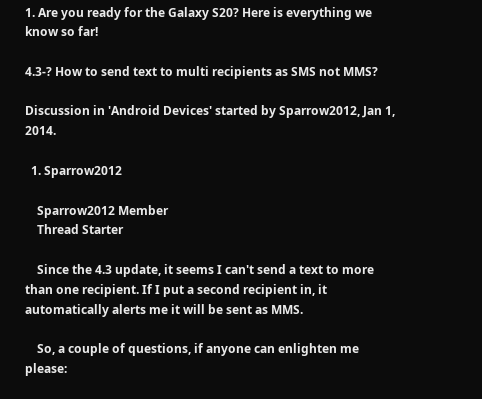1. Are you ready for the Galaxy S20? Here is everything we know so far!

4.3-? How to send text to multi recipients as SMS not MMS?

Discussion in 'Android Devices' started by Sparrow2012, Jan 1, 2014.

  1. Sparrow2012

    Sparrow2012 Member
    Thread Starter

    Since the 4.3 update, it seems I can't send a text to more than one recipient. If I put a second recipient in, it automatically alerts me it will be sent as MMS.

    So, a couple of questions, if anyone can enlighten me please: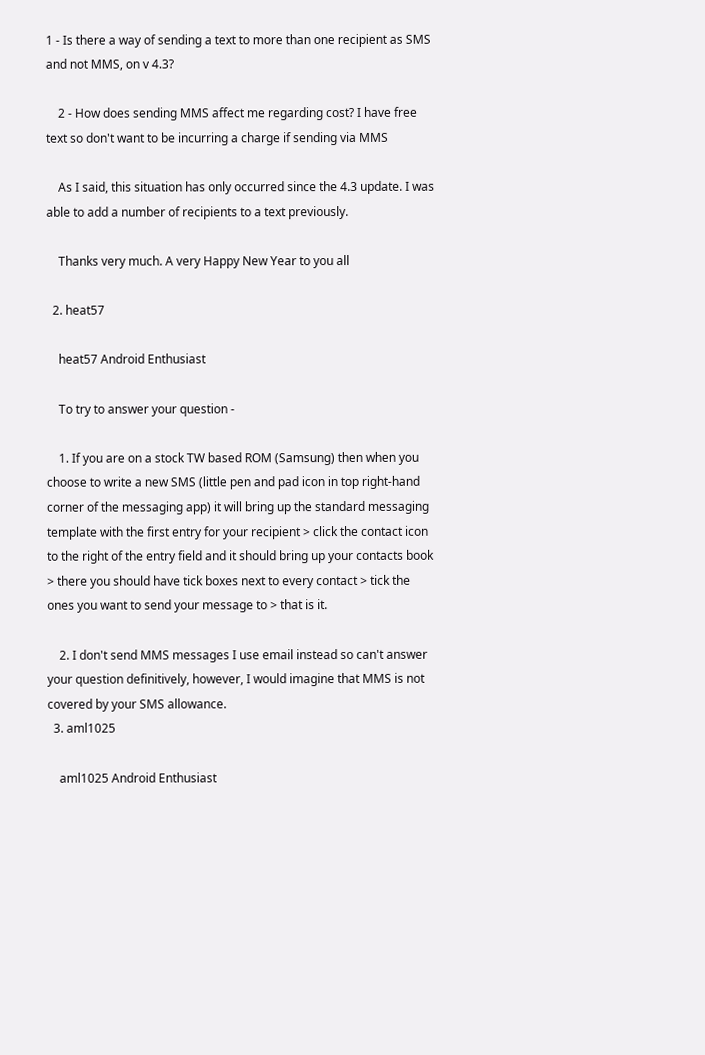1 - Is there a way of sending a text to more than one recipient as SMS and not MMS, on v 4.3?

    2 - How does sending MMS affect me regarding cost? I have free text so don't want to be incurring a charge if sending via MMS

    As I said, this situation has only occurred since the 4.3 update. I was able to add a number of recipients to a text previously.

    Thanks very much. A very Happy New Year to you all

  2. heat57

    heat57 Android Enthusiast

    To try to answer your question -

    1. If you are on a stock TW based ROM (Samsung) then when you choose to write a new SMS (little pen and pad icon in top right-hand corner of the messaging app) it will bring up the standard messaging template with the first entry for your recipient > click the contact icon to the right of the entry field and it should bring up your contacts book > there you should have tick boxes next to every contact > tick the ones you want to send your message to > that is it.

    2. I don't send MMS messages I use email instead so can't answer your question definitively, however, I would imagine that MMS is not covered by your SMS allowance.
  3. aml1025

    aml1025 Android Enthusiast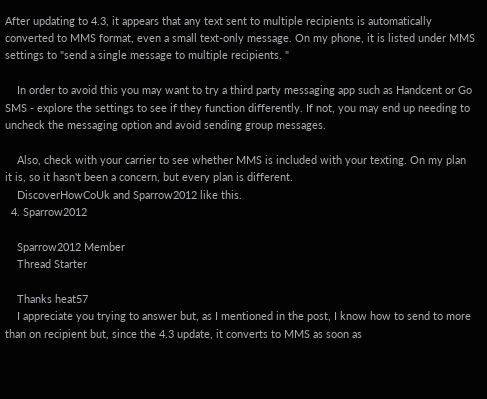After updating to 4.3, it appears that any text sent to multiple recipients is automatically converted to MMS format, even a small text-only message. On my phone, it is listed under MMS settings to "send a single message to multiple recipients. "

    In order to avoid this you may want to try a third party messaging app such as Handcent or Go SMS - explore the settings to see if they function differently. If not, you may end up needing to uncheck the messaging option and avoid sending group messages.

    Also, check with your carrier to see whether MMS is included with your texting. On my plan it is, so it hasn't been a concern, but every plan is different.
    DiscoverHowCoUk and Sparrow2012 like this.
  4. Sparrow2012

    Sparrow2012 Member
    Thread Starter

    Thanks heat57
    I appreciate you trying to answer but, as I mentioned in the post, I know how to send to more than on recipient but, since the 4.3 update, it converts to MMS as soon as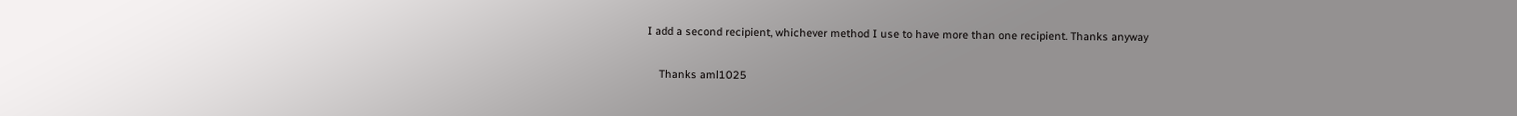I add a second recipient, whichever method I use to have more than one recipient. Thanks anyway

    Thanks aml1025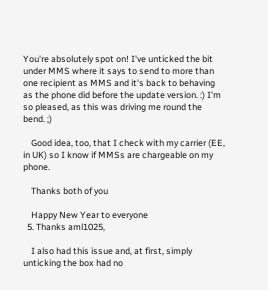You're absolutely spot on! I've unticked the bit under MMS where it says to send to more than one recipient as MMS and it's back to behaving as the phone did before the update version. :) I'm so pleased, as this was driving me round the bend. ;)

    Good idea, too, that I check with my carrier (EE, in UK) so I know if MMSs are chargeable on my phone.

    Thanks both of you

    Happy New Year to everyone
  5. Thanks aml1025,

    I also had this issue and, at first, simply unticking the box had no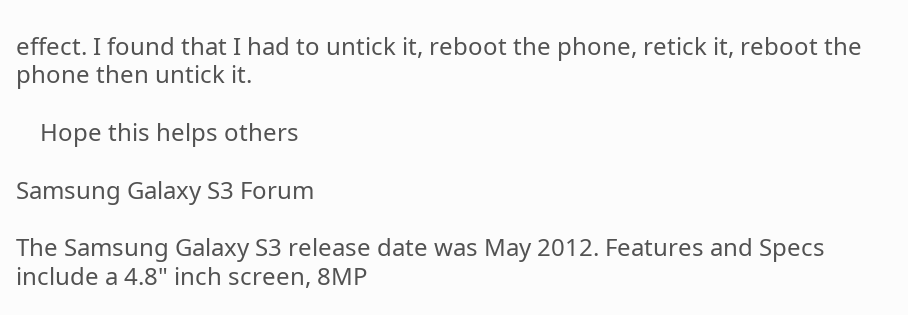effect. I found that I had to untick it, reboot the phone, retick it, reboot the phone then untick it.

    Hope this helps others

Samsung Galaxy S3 Forum

The Samsung Galaxy S3 release date was May 2012. Features and Specs include a 4.8" inch screen, 8MP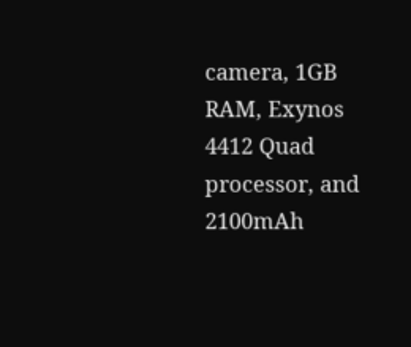camera, 1GB RAM, Exynos 4412 Quad processor, and 2100mAh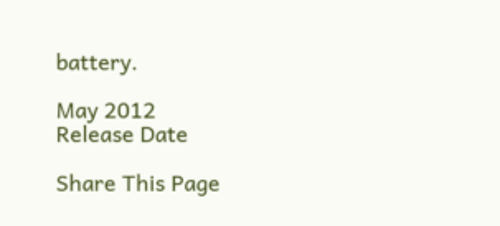battery.

May 2012
Release Date

Share This Page